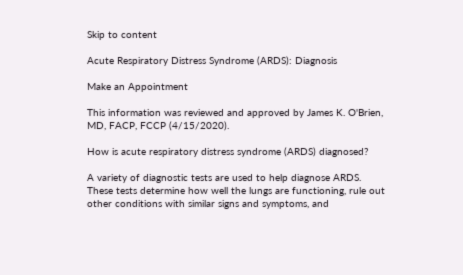Skip to content

Acute Respiratory Distress Syndrome (ARDS): Diagnosis

Make an Appointment

This information was reviewed and approved by James K. O'Brien, MD, FACP, FCCP (4/15/2020).

How is acute respiratory distress syndrome (ARDS) diagnosed?

A variety of diagnostic tests are used to help diagnose ARDS. These tests determine how well the lungs are functioning, rule out other conditions with similar signs and symptoms, and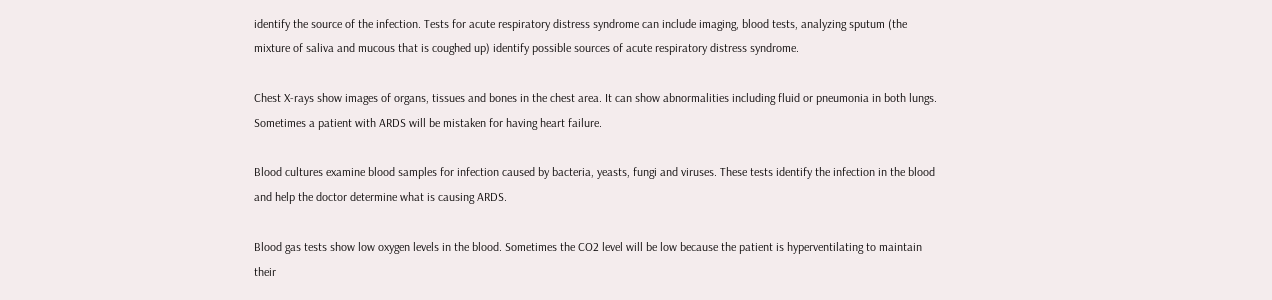identify the source of the infection. Tests for acute respiratory distress syndrome can include imaging, blood tests, analyzing sputum (the mixture of saliva and mucous that is coughed up) identify possible sources of acute respiratory distress syndrome.

Chest X-rays show images of organs, tissues and bones in the chest area. It can show abnormalities including fluid or pneumonia in both lungs. Sometimes a patient with ARDS will be mistaken for having heart failure.

Blood cultures examine blood samples for infection caused by bacteria, yeasts, fungi and viruses. These tests identify the infection in the blood and help the doctor determine what is causing ARDS.

Blood gas tests show low oxygen levels in the blood. Sometimes the CO2 level will be low because the patient is hyperventilating to maintain their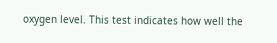oxygen level. This test indicates how well the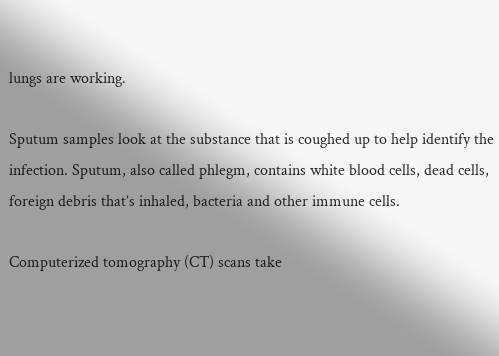lungs are working.

Sputum samples look at the substance that is coughed up to help identify the infection. Sputum, also called phlegm, contains white blood cells, dead cells, foreign debris that’s inhaled, bacteria and other immune cells.

Computerized tomography (CT) scans take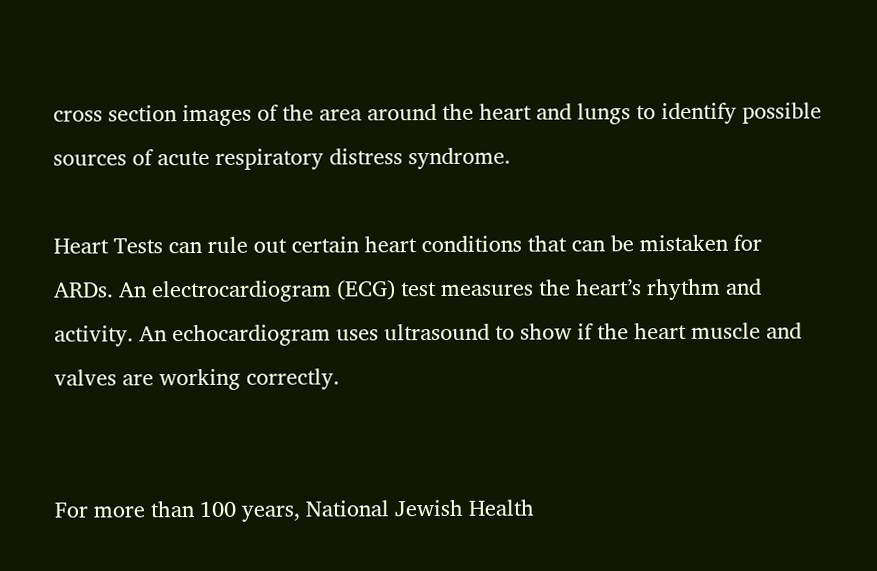cross section images of the area around the heart and lungs to identify possible sources of acute respiratory distress syndrome.

Heart Tests can rule out certain heart conditions that can be mistaken for ARDs. An electrocardiogram (ECG) test measures the heart’s rhythm and activity. An echocardiogram uses ultrasound to show if the heart muscle and valves are working correctly.


For more than 100 years, National Jewish Health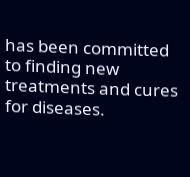has been committed to finding new treatments and cures for diseases.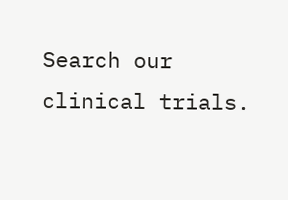Search our clinical trials.